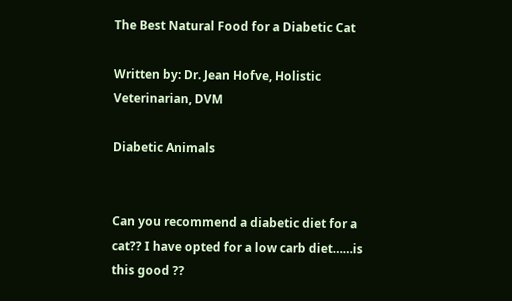The Best Natural Food for a Diabetic Cat

Written by: Dr. Jean Hofve, Holistic Veterinarian, DVM

Diabetic Animals


Can you recommend a diabetic diet for a cat?? I have opted for a low carb diet……is this good ??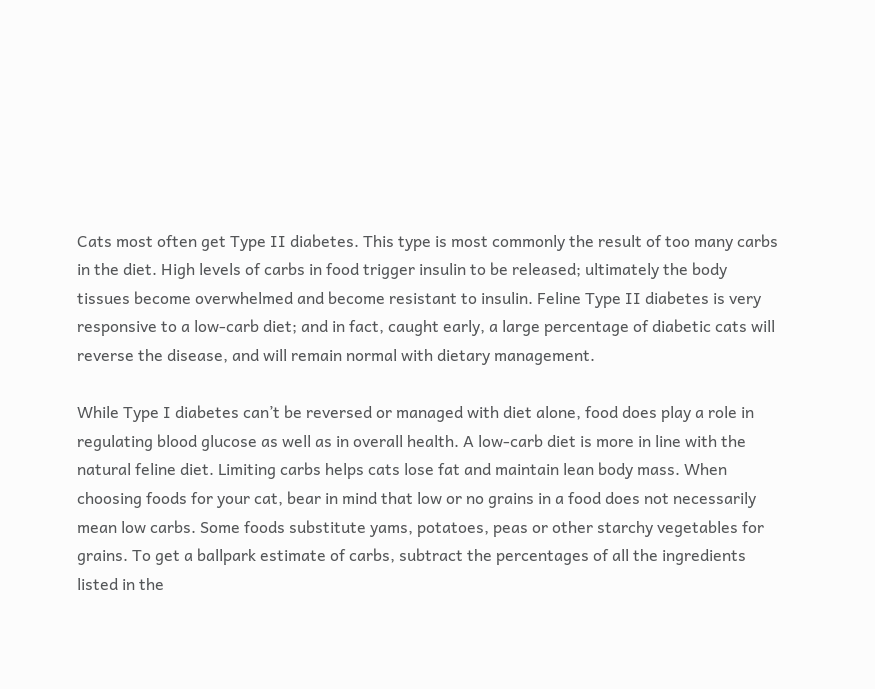Cats most often get Type II diabetes. This type is most commonly the result of too many carbs in the diet. High levels of carbs in food trigger insulin to be released; ultimately the body tissues become overwhelmed and become resistant to insulin. Feline Type II diabetes is very responsive to a low-carb diet; and in fact, caught early, a large percentage of diabetic cats will reverse the disease, and will remain normal with dietary management.

While Type I diabetes can’t be reversed or managed with diet alone, food does play a role in regulating blood glucose as well as in overall health. A low-carb diet is more in line with the natural feline diet. Limiting carbs helps cats lose fat and maintain lean body mass. When choosing foods for your cat, bear in mind that low or no grains in a food does not necessarily mean low carbs. Some foods substitute yams, potatoes, peas or other starchy vegetables for grains. To get a ballpark estimate of carbs, subtract the percentages of all the ingredients listed in the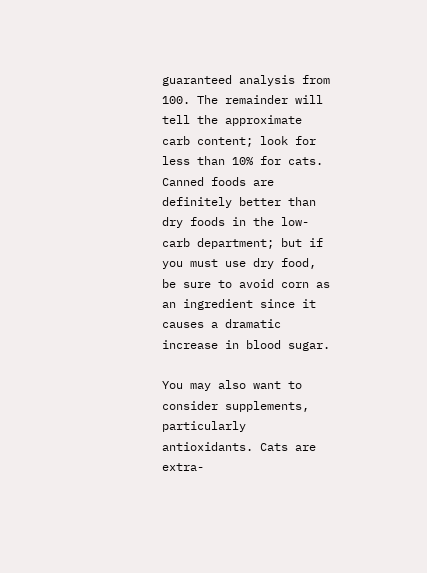guaranteed analysis from 100. The remainder will tell the approximate carb content; look for less than 10% for cats. Canned foods are definitely better than dry foods in the low-carb department; but if you must use dry food, be sure to avoid corn as an ingredient since it causes a dramatic increase in blood sugar.

You may also want to consider supplements, particularly antioxidants. Cats are extra-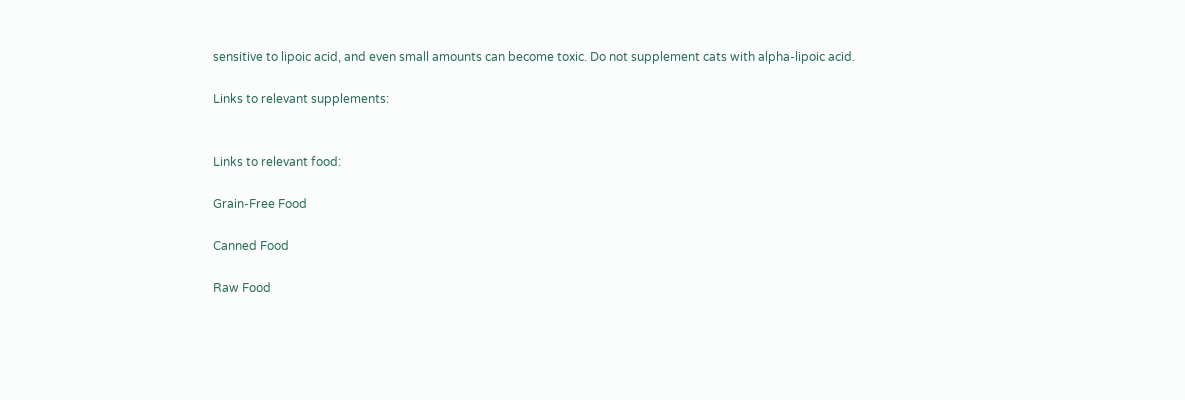sensitive to lipoic acid, and even small amounts can become toxic. Do not supplement cats with alpha-lipoic acid.

Links to relevant supplements:


Links to relevant food:

Grain-Free Food

Canned Food

Raw Food